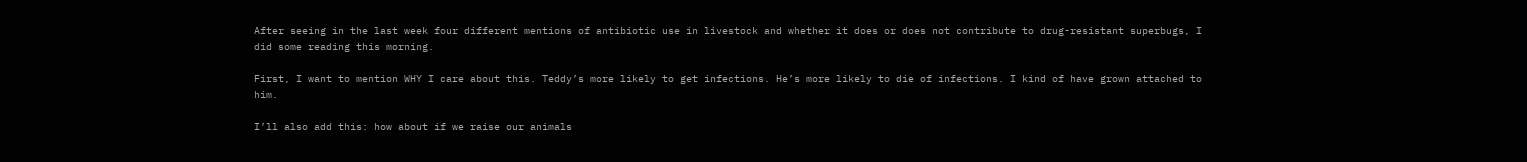After seeing in the last week four different mentions of antibiotic use in livestock and whether it does or does not contribute to drug-resistant superbugs, I did some reading this morning.

First, I want to mention WHY I care about this. Teddy’s more likely to get infections. He’s more likely to die of infections. I kind of have grown attached to him.

I’ll also add this: how about if we raise our animals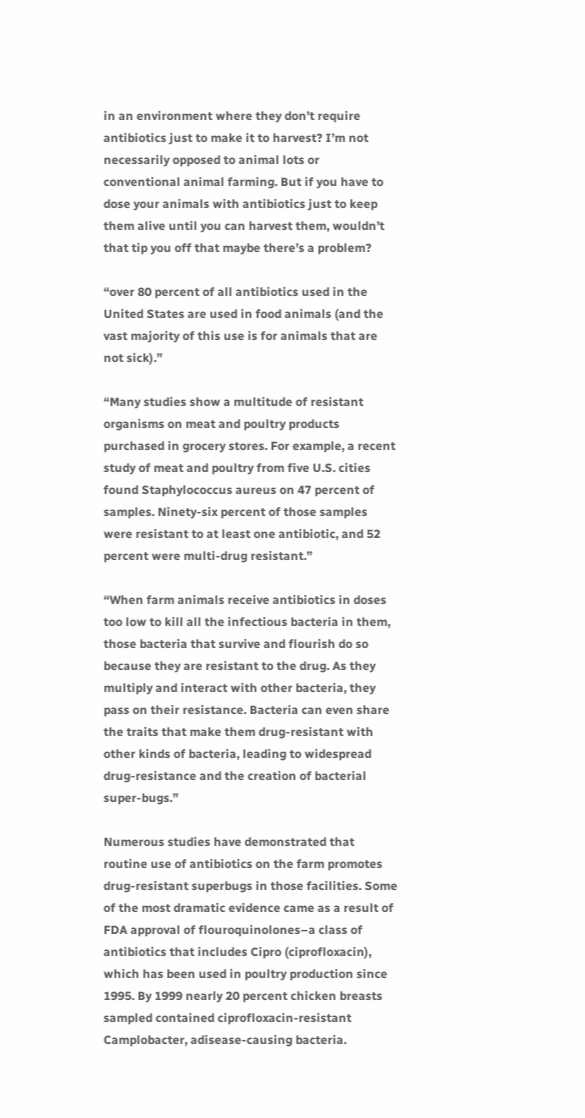in an environment where they don’t require antibiotics just to make it to harvest? I’m not necessarily opposed to animal lots or conventional animal farming. But if you have to dose your animals with antibiotics just to keep them alive until you can harvest them, wouldn’t that tip you off that maybe there’s a problem?

“over 80 percent of all antibiotics used in the United States are used in food animals (and the vast majority of this use is for animals that are not sick).”

“Many studies show a multitude of resistant organisms on meat and poultry products purchased in grocery stores. For example, a recent study of meat and poultry from five U.S. cities found Staphylococcus aureus on 47 percent of samples. Ninety-six percent of those samples were resistant to at least one antibiotic, and 52 percent were multi-drug resistant.”

“When farm animals receive antibiotics in doses too low to kill all the infectious bacteria in them, those bacteria that survive and flourish do so because they are resistant to the drug. As they multiply and interact with other bacteria, they pass on their resistance. Bacteria can even share the traits that make them drug-resistant with other kinds of bacteria, leading to widespread drug-resistance and the creation of bacterial super-bugs.”

Numerous studies have demonstrated that routine use of antibiotics on the farm promotes drug-resistant superbugs in those facilities. Some of the most dramatic evidence came as a result of FDA approval of flouroquinolones–a class of antibiotics that includes Cipro (ciprofloxacin), which has been used in poultry production since 1995. By 1999 nearly 20 percent chicken breasts sampled contained ciprofloxacin-resistant Camplobacter, adisease-causing bacteria.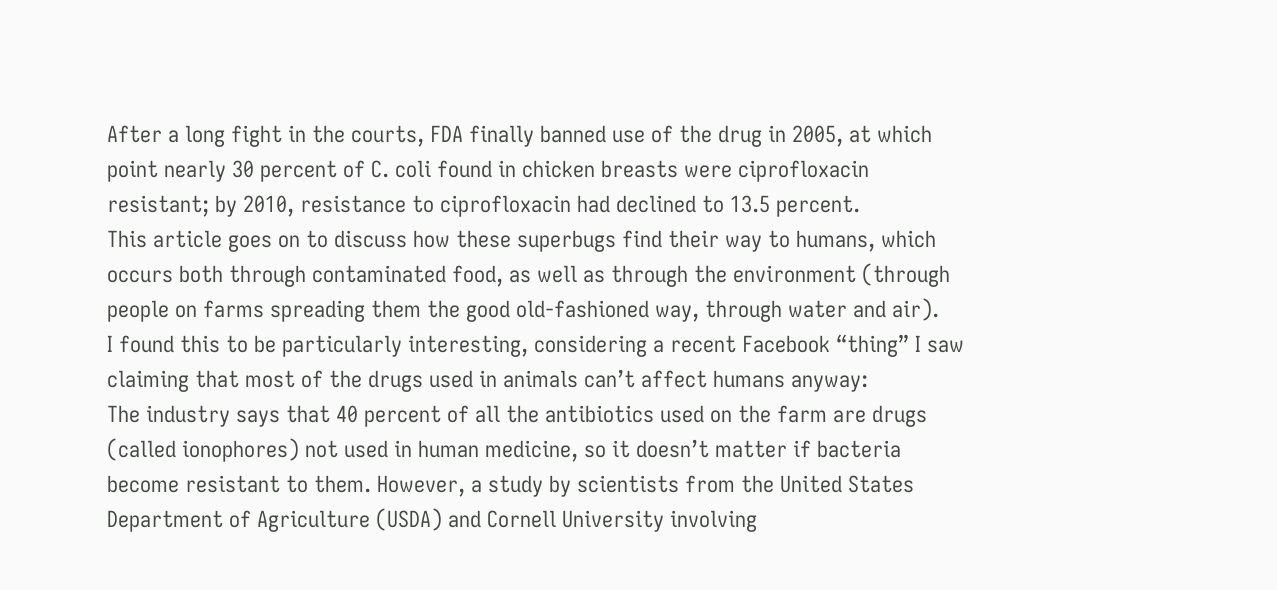After a long fight in the courts, FDA finally banned use of the drug in 2005, at which point nearly 30 percent of C. coli found in chicken breasts were ciprofloxacin resistant; by 2010, resistance to ciprofloxacin had declined to 13.5 percent.
This article goes on to discuss how these superbugs find their way to humans, which occurs both through contaminated food, as well as through the environment (through people on farms spreading them the good old-fashioned way, through water and air).
I found this to be particularly interesting, considering a recent Facebook “thing” I saw claiming that most of the drugs used in animals can’t affect humans anyway:
The industry says that 40 percent of all the antibiotics used on the farm are drugs (called ionophores) not used in human medicine, so it doesn’t matter if bacteria become resistant to them. However, a study by scientists from the United States Department of Agriculture (USDA) and Cornell University involving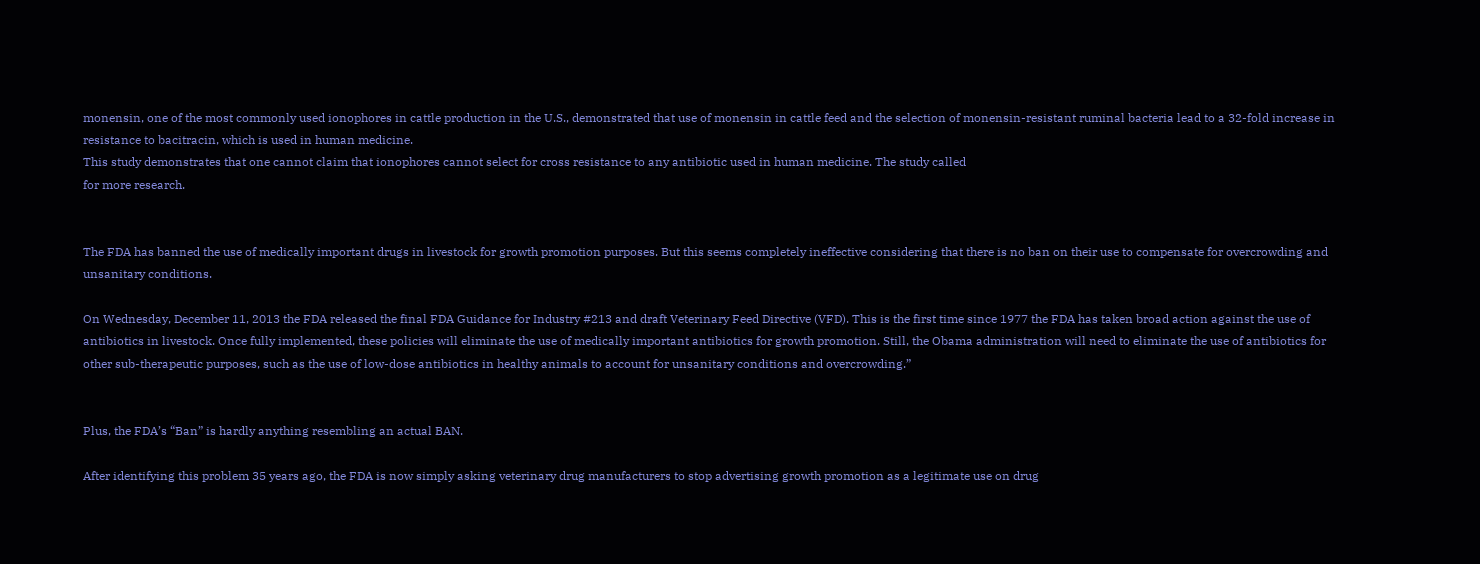monensin, one of the most commonly used ionophores in cattle production in the U.S., demonstrated that use of monensin in cattle feed and the selection of monensin-resistant ruminal bacteria lead to a 32-fold increase in resistance to bacitracin, which is used in human medicine.
This study demonstrates that one cannot claim that ionophores cannot select for cross resistance to any antibiotic used in human medicine. The study called
for more research.


The FDA has banned the use of medically important drugs in livestock for growth promotion purposes. But this seems completely ineffective considering that there is no ban on their use to compensate for overcrowding and unsanitary conditions.

On Wednesday, December 11, 2013 the FDA released the final FDA Guidance for Industry #213 and draft Veterinary Feed Directive (VFD). This is the first time since 1977 the FDA has taken broad action against the use of antibiotics in livestock. Once fully implemented, these policies will eliminate the use of medically important antibiotics for growth promotion. Still, the Obama administration will need to eliminate the use of antibiotics for other sub-therapeutic purposes, such as the use of low-dose antibiotics in healthy animals to account for unsanitary conditions and overcrowding.”


Plus, the FDA’s “Ban” is hardly anything resembling an actual BAN.

After identifying this problem 35 years ago, the FDA is now simply asking veterinary drug manufacturers to stop advertising growth promotion as a legitimate use on drug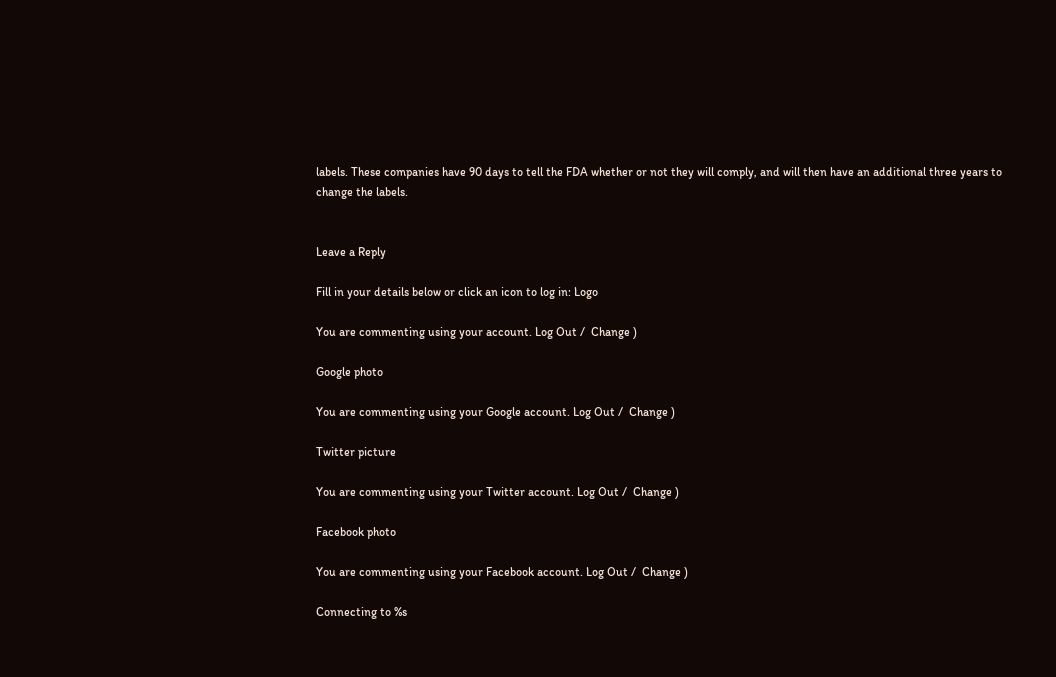labels. These companies have 90 days to tell the FDA whether or not they will comply, and will then have an additional three years to change the labels.


Leave a Reply

Fill in your details below or click an icon to log in: Logo

You are commenting using your account. Log Out /  Change )

Google photo

You are commenting using your Google account. Log Out /  Change )

Twitter picture

You are commenting using your Twitter account. Log Out /  Change )

Facebook photo

You are commenting using your Facebook account. Log Out /  Change )

Connecting to %s